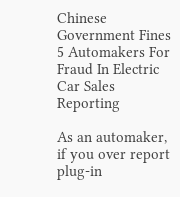Chinese Government Fines 5 Automakers For Fraud In Electric Car Sales Reporting

As an automaker, if you over report plug-in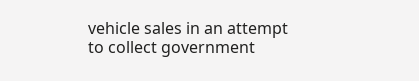vehicle sales in an attempt to collect government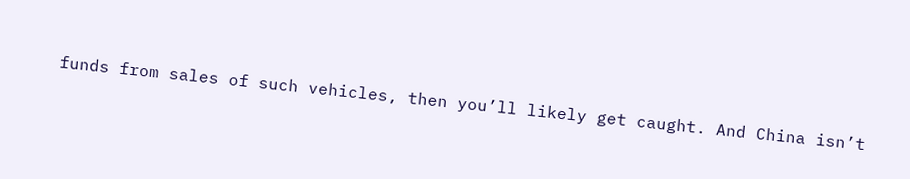funds from sales of such vehicles, then you’ll likely get caught. And China isn’t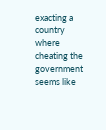exacting a country where cheating the government seems like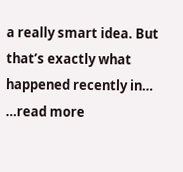a really smart idea. But that’s exactly what happened recently in… …read more